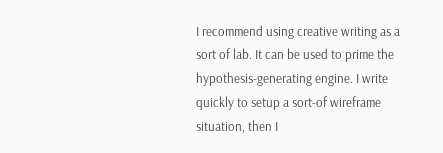I recommend using creative writing as a sort of lab. It can be used to prime the hypothesis-generating engine. I write quickly to setup a sort-of wireframe situation, then I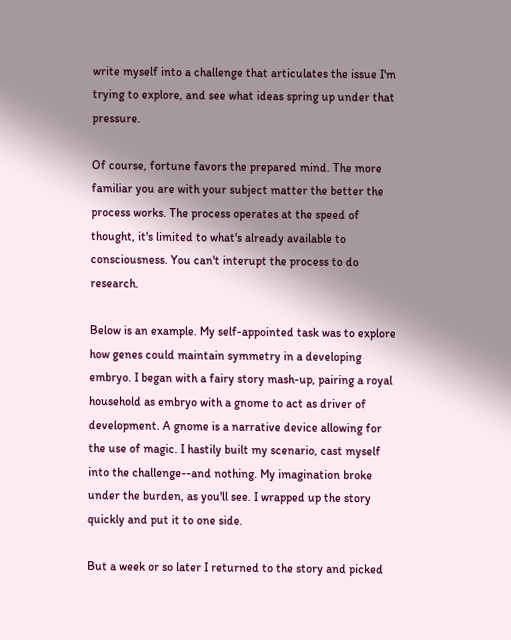write myself into a challenge that articulates the issue I'm trying to explore, and see what ideas spring up under that pressure.

Of course, fortune favors the prepared mind. The more familiar you are with your subject matter the better the process works. The process operates at the speed of thought, it's limited to what's already available to consciousness. You can't interupt the process to do research.

Below is an example. My self-appointed task was to explore how genes could maintain symmetry in a developing embryo. I began with a fairy story mash-up, pairing a royal household as embryo with a gnome to act as driver of development. A gnome is a narrative device allowing for the use of magic. I hastily built my scenario, cast myself into the challenge--and nothing. My imagination broke under the burden, as you'll see. I wrapped up the story quickly and put it to one side.

But a week or so later I returned to the story and picked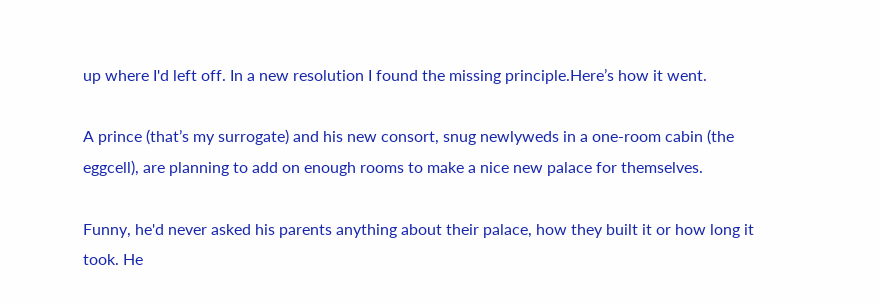up where I'd left off. In a new resolution I found the missing principle.Here’s how it went.

A prince (that’s my surrogate) and his new consort, snug newlyweds in a one-room cabin (the eggcell), are planning to add on enough rooms to make a nice new palace for themselves.

Funny, he'd never asked his parents anything about their palace, how they built it or how long it took. He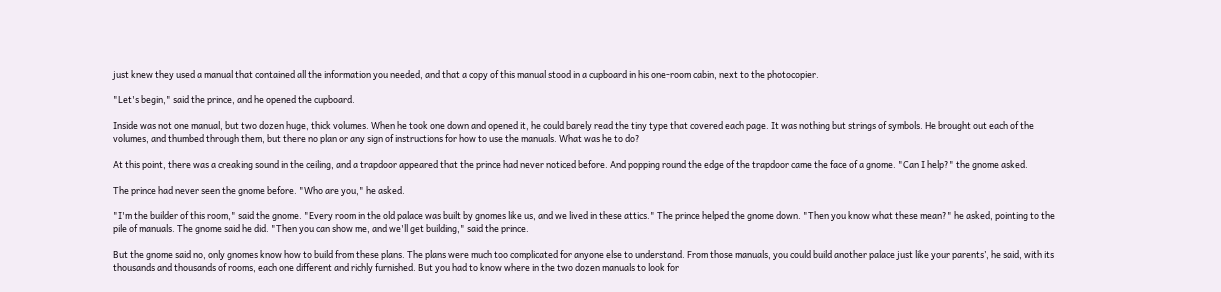just knew they used a manual that contained all the information you needed, and that a copy of this manual stood in a cupboard in his one-room cabin, next to the photocopier.

"Let's begin," said the prince, and he opened the cupboard.

Inside was not one manual, but two dozen huge, thick volumes. When he took one down and opened it, he could barely read the tiny type that covered each page. It was nothing but strings of symbols. He brought out each of the volumes, and thumbed through them, but there no plan or any sign of instructions for how to use the manuals. What was he to do?

At this point, there was a creaking sound in the ceiling, and a trapdoor appeared that the prince had never noticed before. And popping round the edge of the trapdoor came the face of a gnome. "Can I help?" the gnome asked.

The prince had never seen the gnome before. "Who are you," he asked.

"I'm the builder of this room," said the gnome. "Every room in the old palace was built by gnomes like us, and we lived in these attics." The prince helped the gnome down. "Then you know what these mean?" he asked, pointing to the pile of manuals. The gnome said he did. "Then you can show me, and we'll get building," said the prince.

But the gnome said no, only gnomes know how to build from these plans. The plans were much too complicated for anyone else to understand. From those manuals, you could build another palace just like your parents’, he said, with its thousands and thousands of rooms, each one different and richly furnished. But you had to know where in the two dozen manuals to look for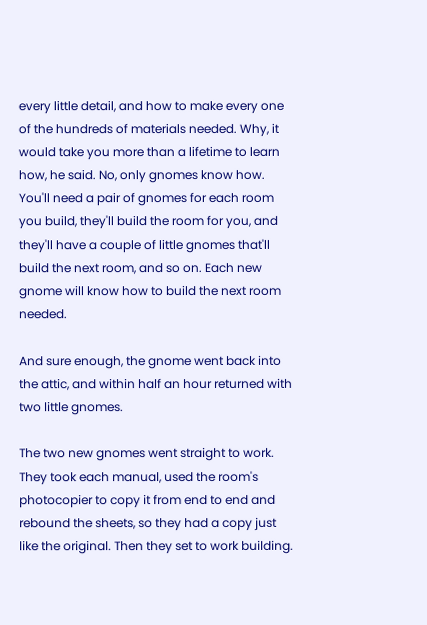every little detail, and how to make every one of the hundreds of materials needed. Why, it would take you more than a lifetime to learn how, he said. No, only gnomes know how. You'll need a pair of gnomes for each room you build, they'll build the room for you, and they'll have a couple of little gnomes that'll build the next room, and so on. Each new gnome will know how to build the next room needed.

And sure enough, the gnome went back into the attic, and within half an hour returned with two little gnomes.

The two new gnomes went straight to work. They took each manual, used the room's photocopier to copy it from end to end and rebound the sheets, so they had a copy just like the original. Then they set to work building.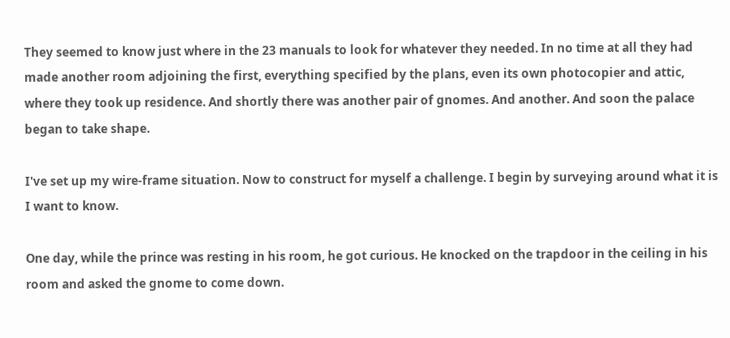They seemed to know just where in the 23 manuals to look for whatever they needed. In no time at all they had made another room adjoining the first, everything specified by the plans, even its own photocopier and attic, where they took up residence. And shortly there was another pair of gnomes. And another. And soon the palace began to take shape.

I've set up my wire-frame situation. Now to construct for myself a challenge. I begin by surveying around what it is I want to know.

One day, while the prince was resting in his room, he got curious. He knocked on the trapdoor in the ceiling in his room and asked the gnome to come down.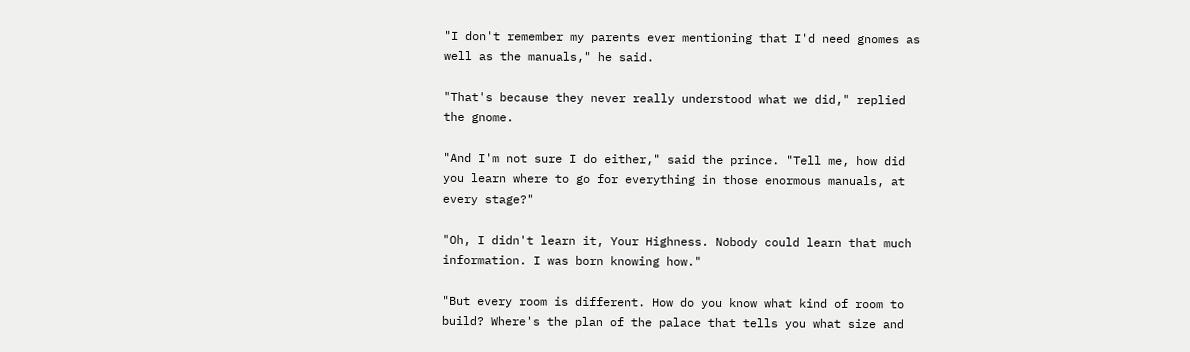"I don't remember my parents ever mentioning that I'd need gnomes as well as the manuals," he said.

"That's because they never really understood what we did," replied the gnome.

"And I'm not sure I do either," said the prince. "Tell me, how did you learn where to go for everything in those enormous manuals, at every stage?"

"Oh, I didn't learn it, Your Highness. Nobody could learn that much information. I was born knowing how."

"But every room is different. How do you know what kind of room to build? Where's the plan of the palace that tells you what size and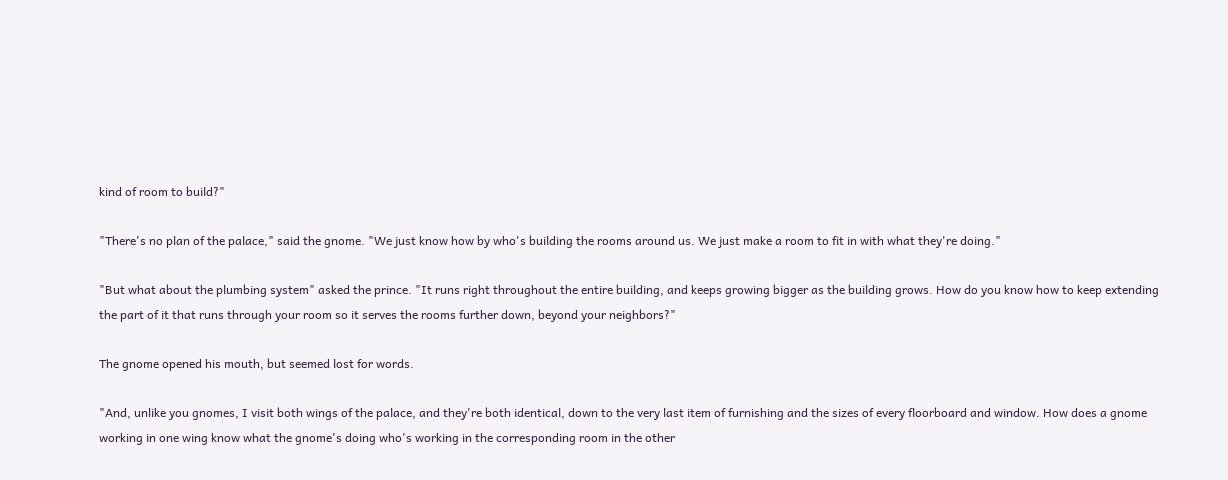kind of room to build?"

"There's no plan of the palace," said the gnome. "We just know how by who's building the rooms around us. We just make a room to fit in with what they're doing."

"But what about the plumbing system" asked the prince. "It runs right throughout the entire building, and keeps growing bigger as the building grows. How do you know how to keep extending the part of it that runs through your room so it serves the rooms further down, beyond your neighbors?"

The gnome opened his mouth, but seemed lost for words.

"And, unlike you gnomes, I visit both wings of the palace, and they're both identical, down to the very last item of furnishing and the sizes of every floorboard and window. How does a gnome working in one wing know what the gnome's doing who's working in the corresponding room in the other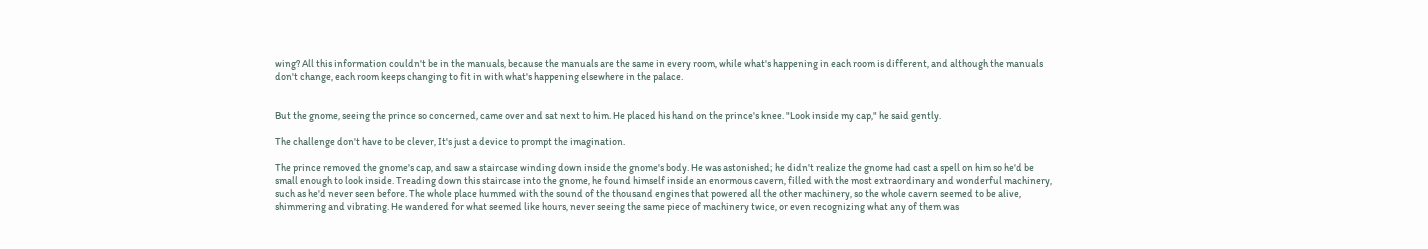wing? All this information couldn't be in the manuals, because the manuals are the same in every room, while what's happening in each room is different, and although the manuals don't change, each room keeps changing to fit in with what's happening elsewhere in the palace.


But the gnome, seeing the prince so concerned, came over and sat next to him. He placed his hand on the prince's knee. "Look inside my cap," he said gently.

The challenge don't have to be clever, It's just a device to prompt the imagination.

The prince removed the gnome's cap, and saw a staircase winding down inside the gnome's body. He was astonished; he didn't realize the gnome had cast a spell on him so he'd be small enough to look inside. Treading down this staircase into the gnome, he found himself inside an enormous cavern, filled with the most extraordinary and wonderful machinery, such as he'd never seen before. The whole place hummed with the sound of the thousand engines that powered all the other machinery, so the whole cavern seemed to be alive, shimmering and vibrating. He wandered for what seemed like hours, never seeing the same piece of machinery twice, or even recognizing what any of them was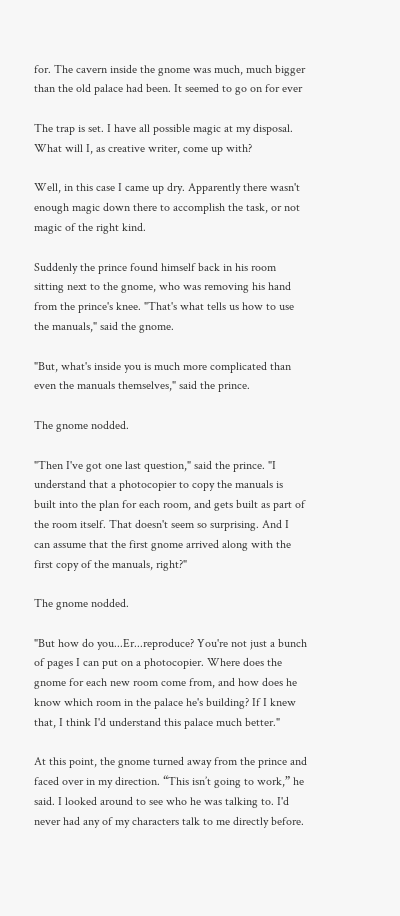for. The cavern inside the gnome was much, much bigger than the old palace had been. It seemed to go on for ever

The trap is set. I have all possible magic at my disposal.  What will I, as creative writer, come up with?

Well, in this case I came up dry. Apparently there wasn't enough magic down there to accomplish the task, or not magic of the right kind.

Suddenly the prince found himself back in his room sitting next to the gnome, who was removing his hand from the prince's knee. "That's what tells us how to use the manuals," said the gnome.

"But, what's inside you is much more complicated than even the manuals themselves," said the prince.

The gnome nodded.

"Then I've got one last question," said the prince. "I understand that a photocopier to copy the manuals is built into the plan for each room, and gets built as part of the room itself. That doesn't seem so surprising. And I can assume that the first gnome arrived along with the first copy of the manuals, right?"

The gnome nodded.

"But how do you...Er...reproduce? You're not just a bunch of pages I can put on a photocopier. Where does the gnome for each new room come from, and how does he know which room in the palace he's building? If I knew that, I think I'd understand this palace much better."

At this point, the gnome turned away from the prince and faced over in my direction. “This isn’t going to work,” he said. I looked around to see who he was talking to. I'd never had any of my characters talk to me directly before.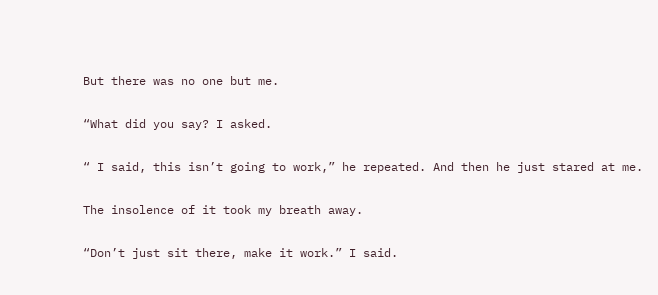But there was no one but me.

“What did you say? I asked.

“ I said, this isn’t going to work,” he repeated. And then he just stared at me.

The insolence of it took my breath away.

“Don’t just sit there, make it work.” I said.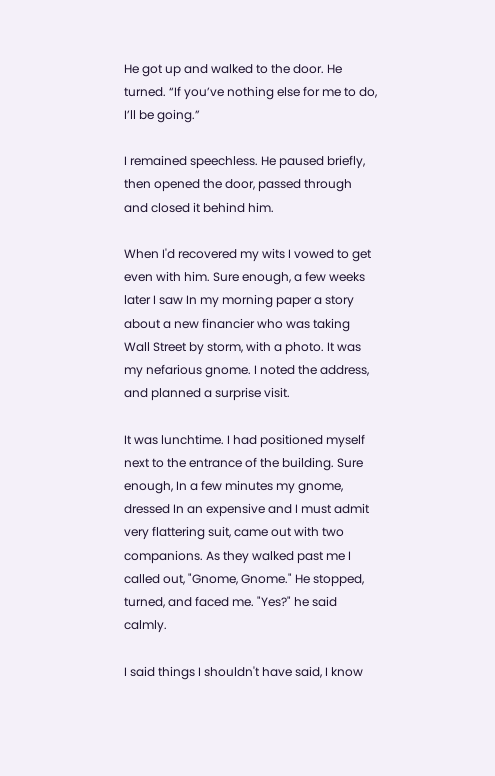He got up and walked to the door. He turned. “If you’ve nothing else for me to do, I’ll be going.”

I remained speechless. He paused briefly, then opened the door, passed through and closed it behind him.

When I'd recovered my wits I vowed to get even with him. Sure enough, a few weeks later I saw In my morning paper a story about a new financier who was taking Wall Street by storm, with a photo. It was my nefarious gnome. I noted the address, and planned a surprise visit.

It was lunchtime. I had positioned myself next to the entrance of the building. Sure enough, In a few minutes my gnome, dressed In an expensive and I must admit very flattering suit, came out with two companions. As they walked past me I called out, "Gnome, Gnome." He stopped, turned, and faced me. "Yes?" he said calmly.

I said things I shouldn't have said, I know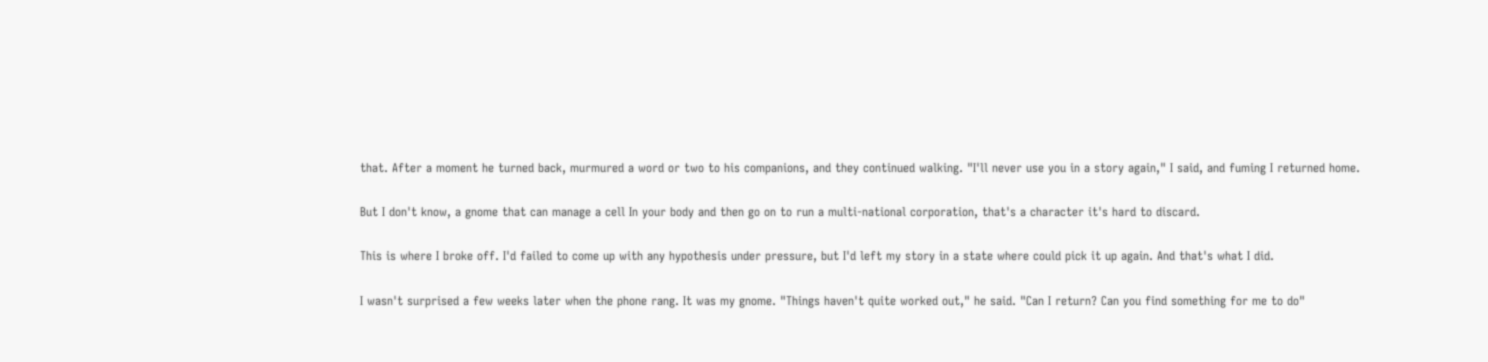that. After a moment he turned back, murmured a word or two to his companions, and they continued walking. "I'll never use you in a story again," I said, and fuming I returned home.

But I don't know, a gnome that can manage a cell In your body and then go on to run a multi-national corporation, that's a character it's hard to discard.

This is where I broke off. I'd failed to come up with any hypothesis under pressure, but I'd left my story in a state where could pick it up again. And that's what I did.

I wasn't surprised a few weeks later when the phone rang. It was my gnome. "Things haven't quite worked out," he said. "Can I return? Can you find something for me to do"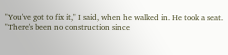"You've got to fix it," I said, when he walked in. He took a seat. "There's been no construction since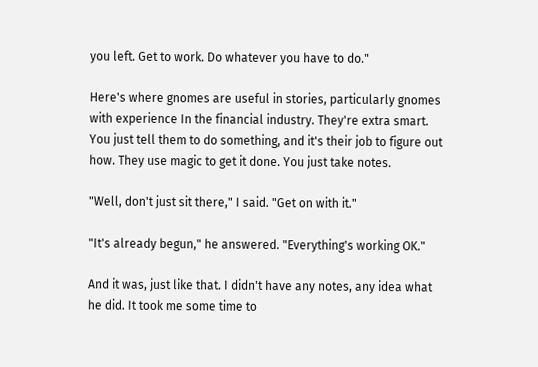you left. Get to work. Do whatever you have to do."

Here's where gnomes are useful in stories, particularly gnomes with experience In the financial industry. They're extra smart. You just tell them to do something, and it's their job to figure out how. They use magic to get it done. You just take notes.

"Well, don't just sit there," I said. "Get on with it."

"It's already begun," he answered. "Everything's working OK."

And it was, just like that. I didn't have any notes, any idea what he did. It took me some time to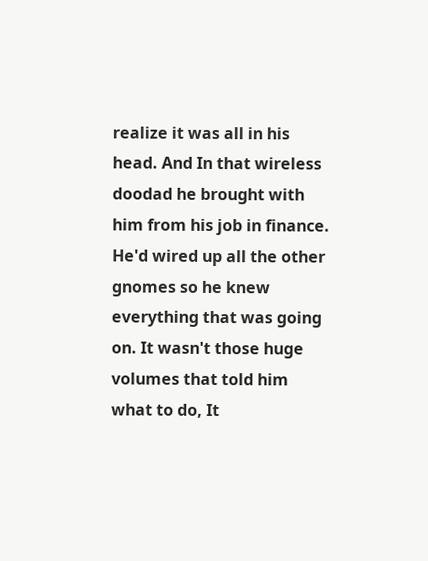realize it was all in his head. And In that wireless doodad he brought with him from his job in finance. He'd wired up all the other gnomes so he knew everything that was going on. It wasn't those huge volumes that told him what to do, It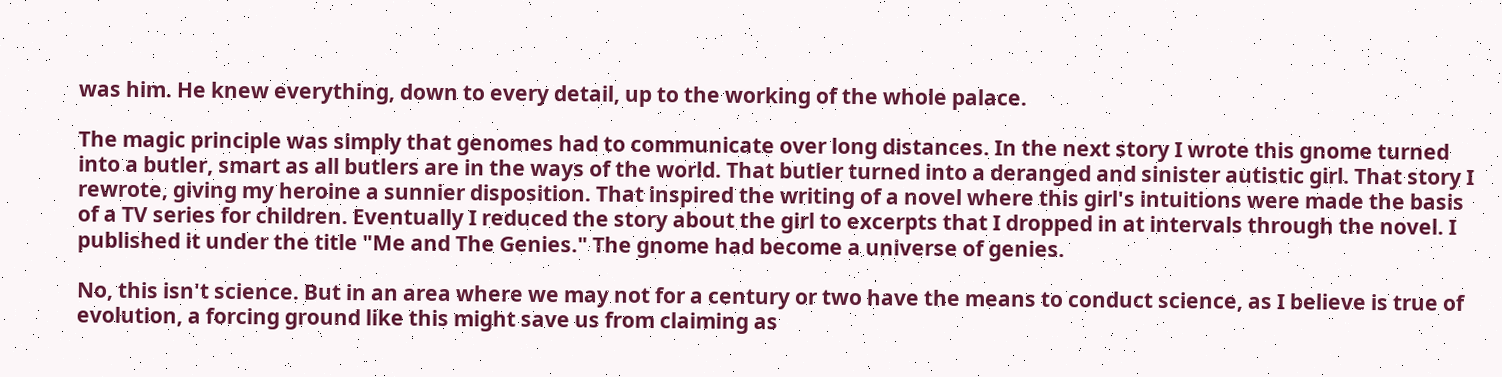was him. He knew everything, down to every detail, up to the working of the whole palace.

The magic principle was simply that genomes had to communicate over long distances. In the next story I wrote this gnome turned into a butler, smart as all butlers are in the ways of the world. That butler turned into a deranged and sinister autistic girl. That story I rewrote, giving my heroine a sunnier disposition. That inspired the writing of a novel where this girl's intuitions were made the basis of a TV series for children. Eventually I reduced the story about the girl to excerpts that I dropped in at intervals through the novel. I published it under the title "Me and The Genies." The gnome had become a universe of genies.

No, this isn't science. But in an area where we may not for a century or two have the means to conduct science, as I believe is true of evolution, a forcing ground like this might save us from claiming as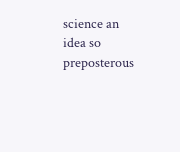science an idea so preposterous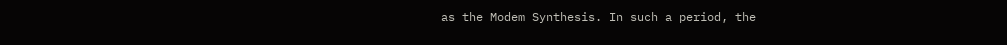as the Modem Synthesis. In such a period, the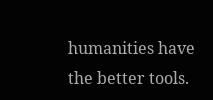humanities have the better tools.